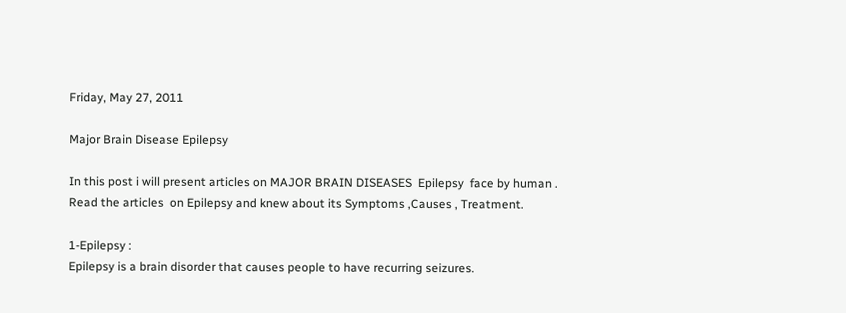Friday, May 27, 2011

Major Brain Disease Epilepsy

In this post i will present articles on MAJOR BRAIN DISEASES  Epilepsy  face by human . Read the articles  on Epilepsy and knew about its Symptoms ,Causes , Treatment.

1-Epilepsy :
Epilepsy is a brain disorder that causes people to have recurring seizures.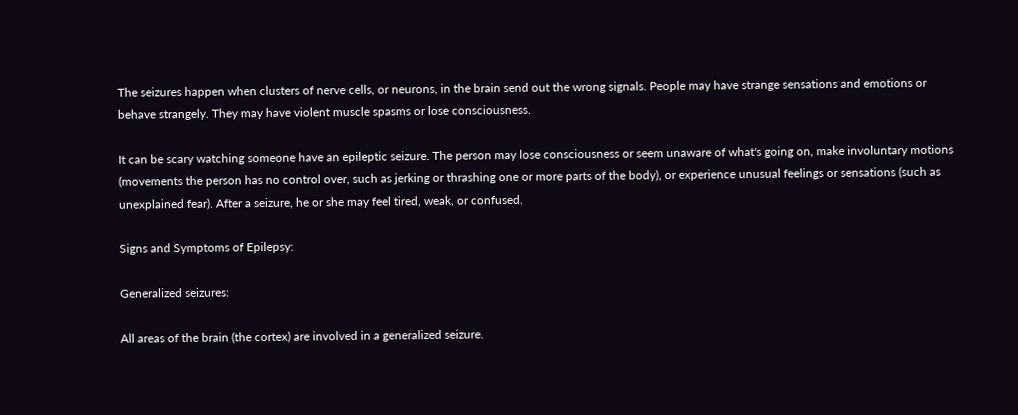The seizures happen when clusters of nerve cells, or neurons, in the brain send out the wrong signals. People may have strange sensations and emotions or behave strangely. They may have violent muscle spasms or lose consciousness.

It can be scary watching someone have an epileptic seizure. The person may lose consciousness or seem unaware of what's going on, make involuntary motions (movements the person has no control over, such as jerking or thrashing one or more parts of the body), or experience unusual feelings or sensations (such as unexplained fear). After a seizure, he or she may feel tired, weak, or confused.

Signs and Symptoms of Epilepsy:

Generalized seizures:

All areas of the brain (the cortex) are involved in a generalized seizure.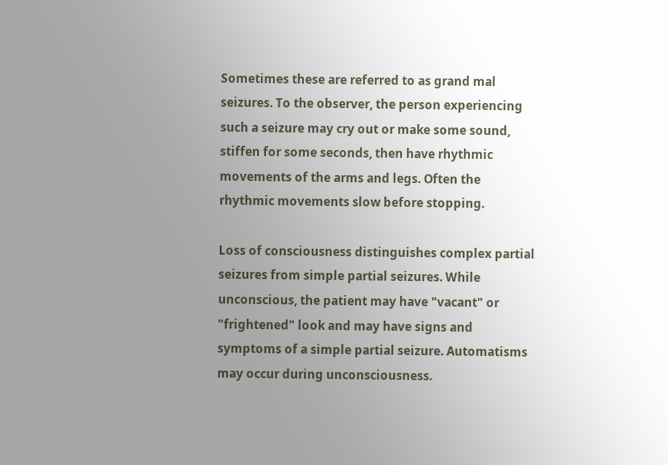Sometimes these are referred to as grand mal seizures. To the observer, the person experiencing such a seizure may cry out or make some sound, stiffen for some seconds, then have rhythmic movements of the arms and legs. Often the rhythmic movements slow before stopping.

Loss of consciousness distinguishes complex partial seizures from simple partial seizures. While unconscious, the patient may have "vacant" or "frightened" look and may have signs and symptoms of a simple partial seizure. Automatisms may occur during unconsciousness.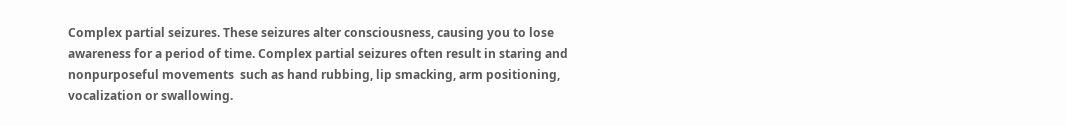Complex partial seizures. These seizures alter consciousness, causing you to lose awareness for a period of time. Complex partial seizures often result in staring and nonpurposeful movements  such as hand rubbing, lip smacking, arm positioning, vocalization or swallowing.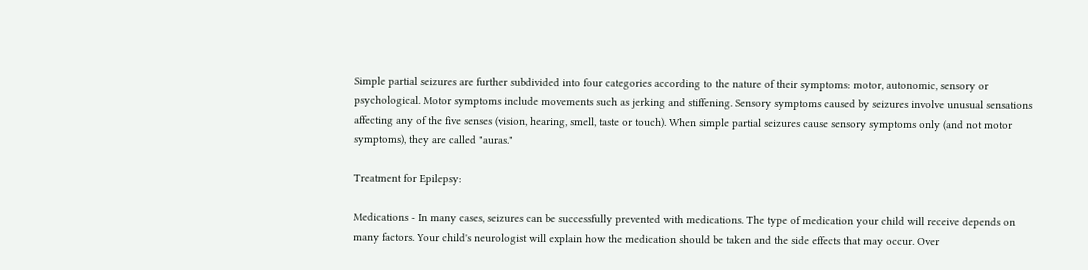Simple partial seizures are further subdivided into four categories according to the nature of their symptoms: motor, autonomic, sensory or psychological. Motor symptoms include movements such as jerking and stiffening. Sensory symptoms caused by seizures involve unusual sensations affecting any of the five senses (vision, hearing, smell, taste or touch). When simple partial seizures cause sensory symptoms only (and not motor symptoms), they are called "auras."

Treatment for Epilepsy:

Medications - In many cases, seizures can be successfully prevented with medications. The type of medication your child will receive depends on many factors. Your child's neurologist will explain how the medication should be taken and the side effects that may occur. Over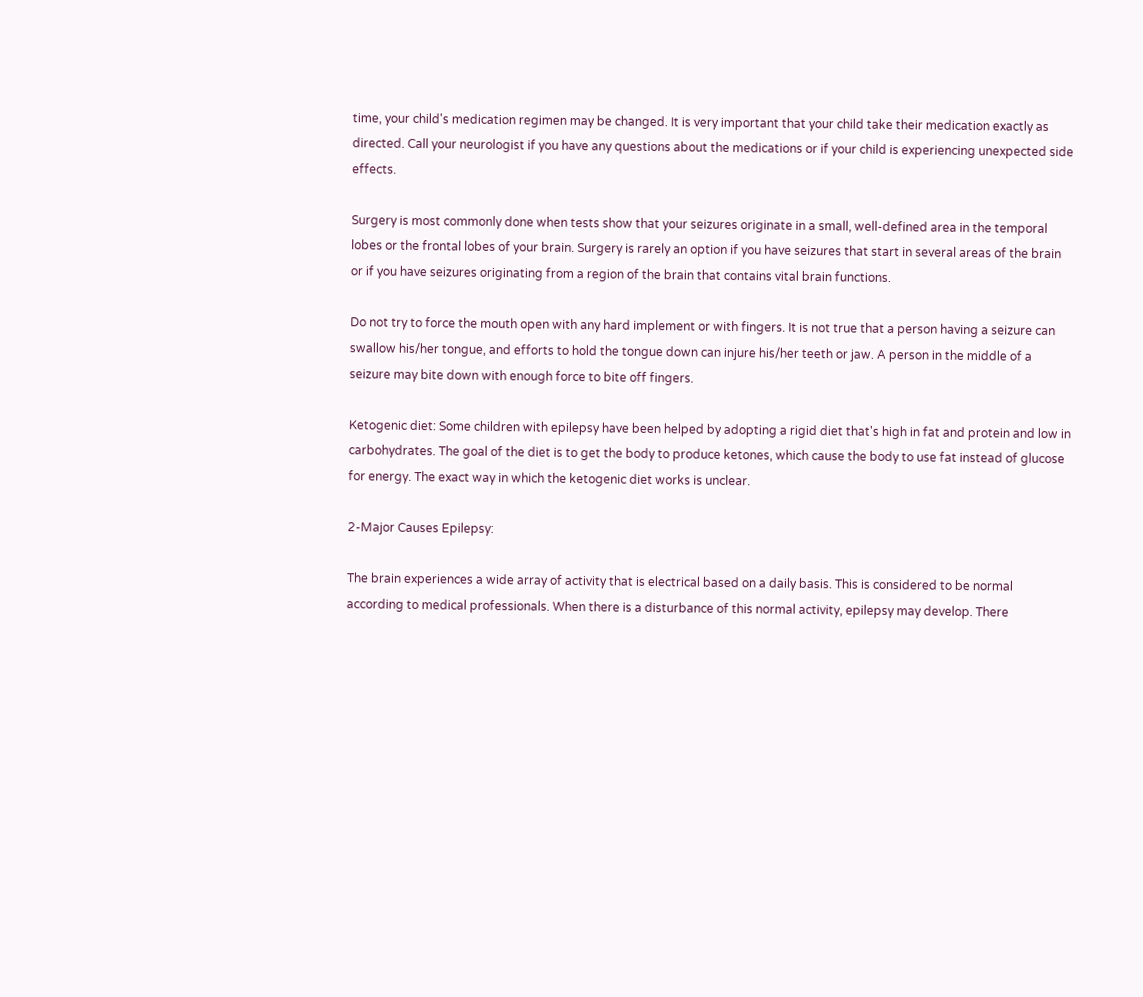time, your child's medication regimen may be changed. It is very important that your child take their medication exactly as directed. Call your neurologist if you have any questions about the medications or if your child is experiencing unexpected side effects.

Surgery is most commonly done when tests show that your seizures originate in a small, well-defined area in the temporal lobes or the frontal lobes of your brain. Surgery is rarely an option if you have seizures that start in several areas of the brain or if you have seizures originating from a region of the brain that contains vital brain functions.

Do not try to force the mouth open with any hard implement or with fingers. It is not true that a person having a seizure can swallow his/her tongue, and efforts to hold the tongue down can injure his/her teeth or jaw. A person in the middle of a seizure may bite down with enough force to bite off fingers.

Ketogenic diet: Some children with epilepsy have been helped by adopting a rigid diet that's high in fat and protein and low in carbohydrates. The goal of the diet is to get the body to produce ketones, which cause the body to use fat instead of glucose for energy. The exact way in which the ketogenic diet works is unclear.

2-Major Causes Epilepsy:

The brain experiences a wide array of activity that is electrical based on a daily basis. This is considered to be normal according to medical professionals. When there is a disturbance of this normal activity, epilepsy may develop. There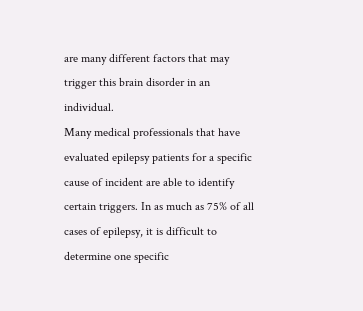are many different factors that may trigger this brain disorder in an individual.
Many medical professionals that have evaluated epilepsy patients for a specific cause of incident are able to identify certain triggers. In as much as 75% of all cases of epilepsy, it is difficult to determine one specific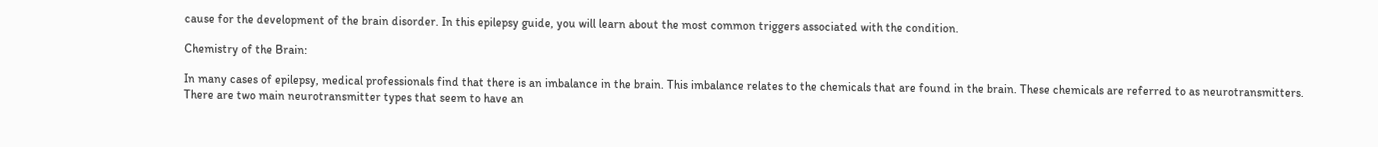cause for the development of the brain disorder. In this epilepsy guide, you will learn about the most common triggers associated with the condition.

Chemistry of the Brain:

In many cases of epilepsy, medical professionals find that there is an imbalance in the brain. This imbalance relates to the chemicals that are found in the brain. These chemicals are referred to as neurotransmitters. There are two main neurotransmitter types that seem to have an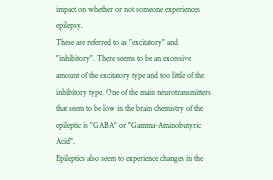impact on whether or not someone experiences epilepsy.
These are referred to as "excitatory" and "inhibitory". There seems to be an excessive amount of the excitatory type and too little of the inhibitory type. One of the main neurotransmitters that seem to be low in the brain chemistry of the epileptic is "GABA" or "Gamma-Aminobutyric Acid".
Epileptics also seem to experience changes in the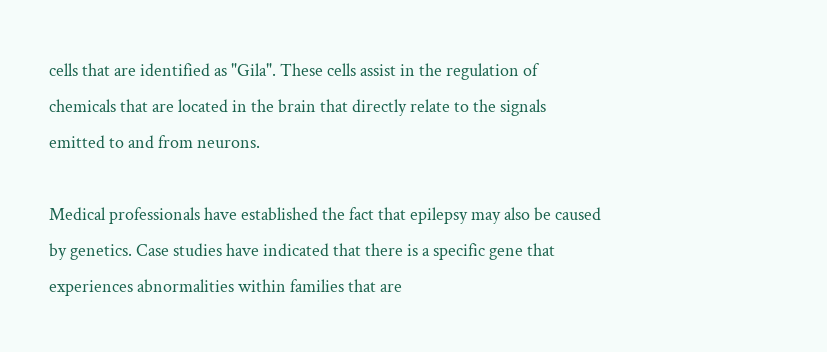cells that are identified as "Gila". These cells assist in the regulation of chemicals that are located in the brain that directly relate to the signals emitted to and from neurons.

Medical professionals have established the fact that epilepsy may also be caused by genetics. Case studies have indicated that there is a specific gene that experiences abnormalities within families that are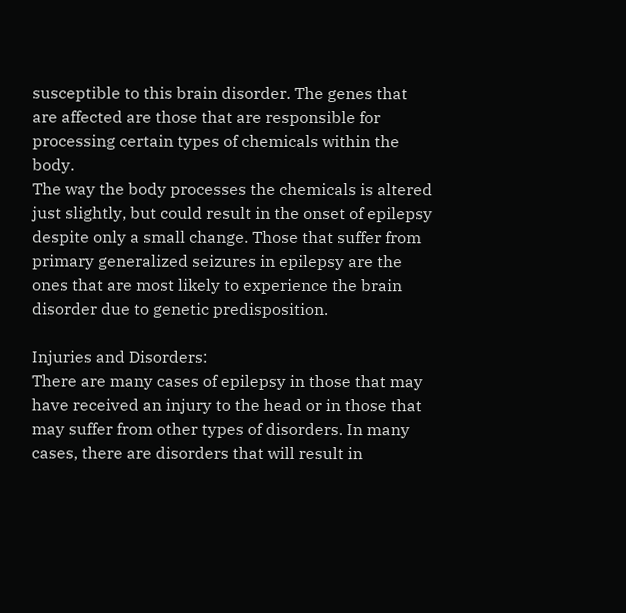susceptible to this brain disorder. The genes that are affected are those that are responsible for processing certain types of chemicals within the body.
The way the body processes the chemicals is altered just slightly, but could result in the onset of epilepsy despite only a small change. Those that suffer from primary generalized seizures in epilepsy are the ones that are most likely to experience the brain disorder due to genetic predisposition.

Injuries and Disorders:
There are many cases of epilepsy in those that may have received an injury to the head or in those that may suffer from other types of disorders. In many cases, there are disorders that will result in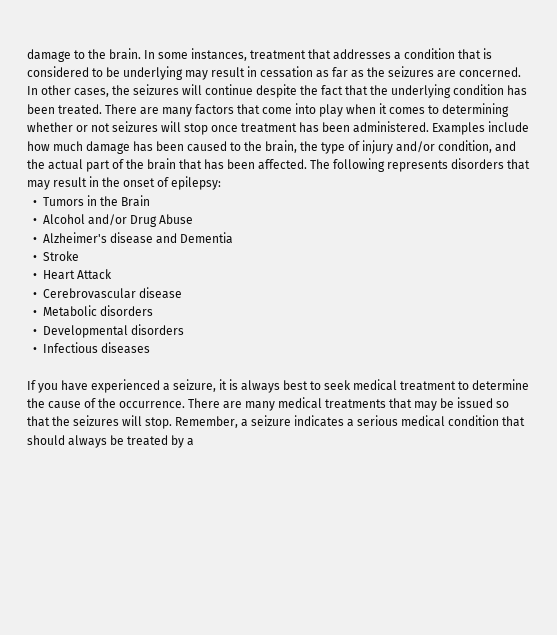damage to the brain. In some instances, treatment that addresses a condition that is considered to be underlying may result in cessation as far as the seizures are concerned.
In other cases, the seizures will continue despite the fact that the underlying condition has been treated. There are many factors that come into play when it comes to determining whether or not seizures will stop once treatment has been administered. Examples include how much damage has been caused to the brain, the type of injury and/or condition, and the actual part of the brain that has been affected. The following represents disorders that may result in the onset of epilepsy:
  •  Tumors in the Brain
  •  Alcohol and/or Drug Abuse
  •  Alzheimer's disease and Dementia
  •  Stroke
  •  Heart Attack
  •  Cerebrovascular disease
  •  Metabolic disorders
  •  Developmental disorders
  •  Infectious diseases

If you have experienced a seizure, it is always best to seek medical treatment to determine the cause of the occurrence. There are many medical treatments that may be issued so that the seizures will stop. Remember, a seizure indicates a serious medical condition that should always be treated by a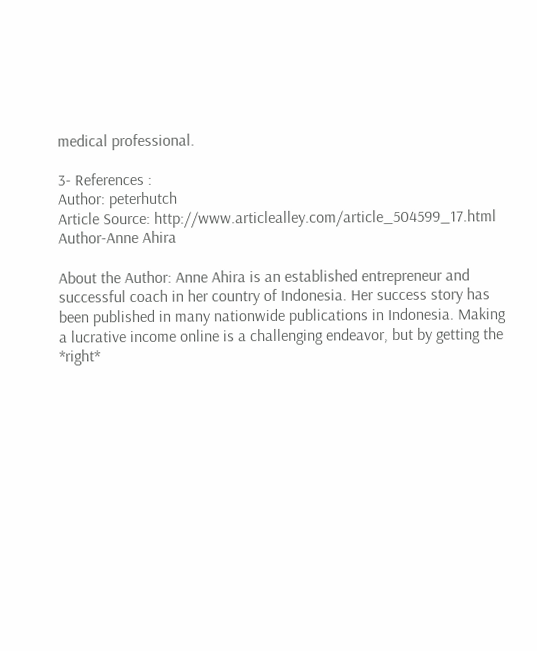medical professional.

3- References :
Author: peterhutch
Article Source: http://www.articlealley.com/article_504599_17.html
Author-Anne Ahira

About the Author: Anne Ahira is an established entrepreneur and successful coach in her country of Indonesia. Her success story has been published in many nationwide publications in Indonesia. Making a lucrative income online is a challenging endeavor, but by getting the *right*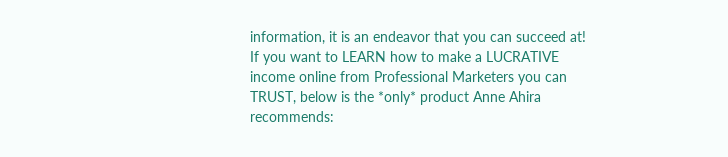information, it is an endeavor that you can succeed at! If you want to LEARN how to make a LUCRATIVE income online from Professional Marketers you can TRUST, below is the *only* product Anne Ahira recommends: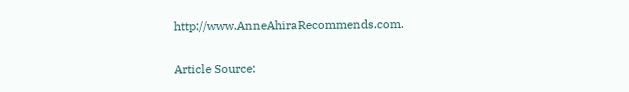http://www.AnneAhiraRecommends.com.

Article Source: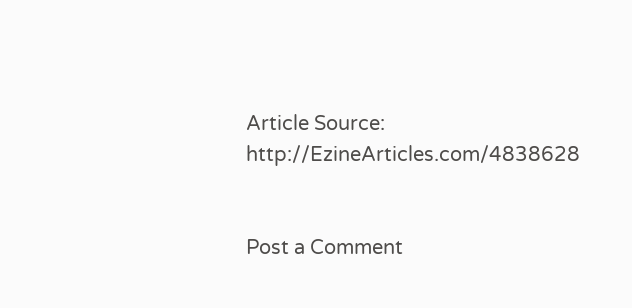Article Source: http://EzineArticles.com/4838628


Post a Comment